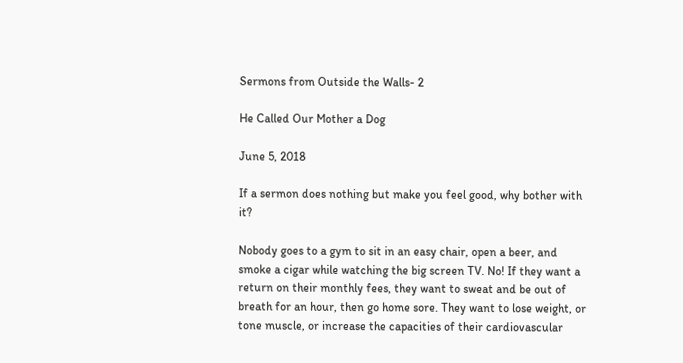Sermons from Outside the Walls- 2

He Called Our Mother a Dog

June 5, 2018

If a sermon does nothing but make you feel good, why bother with it?

Nobody goes to a gym to sit in an easy chair, open a beer, and smoke a cigar while watching the big screen TV. No! If they want a return on their monthly fees, they want to sweat and be out of breath for an hour, then go home sore. They want to lose weight, or tone muscle, or increase the capacities of their cardiovascular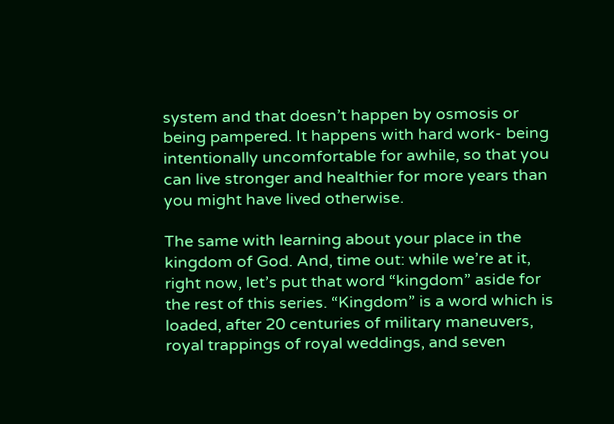system and that doesn’t happen by osmosis or being pampered. It happens with hard work- being intentionally uncomfortable for awhile, so that you can live stronger and healthier for more years than you might have lived otherwise.

The same with learning about your place in the kingdom of God. And, time out: while we’re at it, right now, let’s put that word “kingdom” aside for the rest of this series. “Kingdom” is a word which is loaded, after 20 centuries of military maneuvers, royal trappings of royal weddings, and seven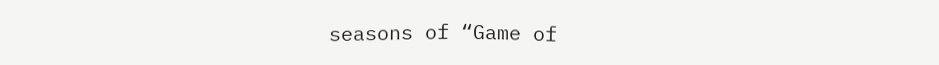seasons of “Game of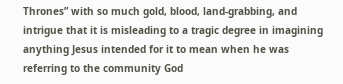Thrones” with so much gold, blood, land-grabbing, and intrigue that it is misleading to a tragic degree in imagining anything Jesus intended for it to mean when he was referring to the community God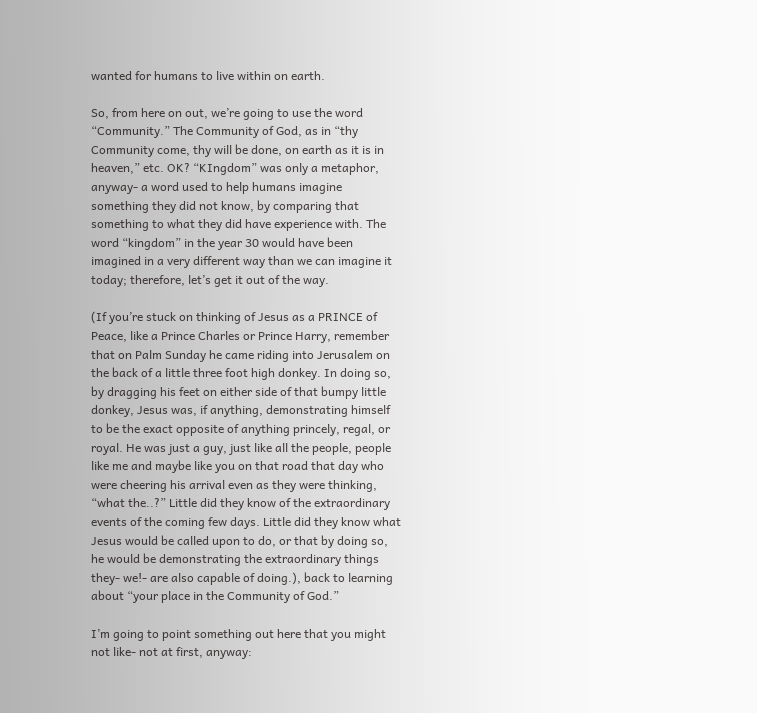wanted for humans to live within on earth.

So, from here on out, we’re going to use the word “Community.” The Community of God, as in “thy Community come, thy will be done, on earth as it is in heaven,” etc. OK? “KIngdom” was only a metaphor, anyway- a word used to help humans imagine something they did not know, by comparing that something to what they did have experience with. The word “kingdom” in the year 30 would have been imagined in a very different way than we can imagine it today; therefore, let’s get it out of the way.

(If you’re stuck on thinking of Jesus as a PRINCE of Peace, like a Prince Charles or Prince Harry, remember that on Palm Sunday he came riding into Jerusalem on the back of a little three foot high donkey. In doing so, by dragging his feet on either side of that bumpy little donkey, Jesus was, if anything, demonstrating himself to be the exact opposite of anything princely, regal, or royal. He was just a guy, just like all the people, people like me and maybe like you on that road that day who were cheering his arrival even as they were thinking, “what the..?” Little did they know of the extraordinary events of the coming few days. Little did they know what Jesus would be called upon to do, or that by doing so, he would be demonstrating the extraordinary things they- we!- are also capable of doing.), back to learning about “your place in the Community of God.”

I’m going to point something out here that you might not like- not at first, anyway: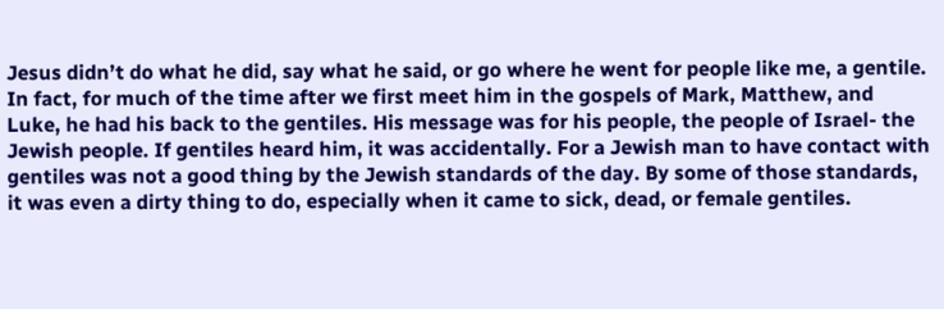Jesus didn’t do what he did, say what he said, or go where he went for people like me, a gentile. In fact, for much of the time after we first meet him in the gospels of Mark, Matthew, and Luke, he had his back to the gentiles. His message was for his people, the people of Israel- the Jewish people. If gentiles heard him, it was accidentally. For a Jewish man to have contact with gentiles was not a good thing by the Jewish standards of the day. By some of those standards, it was even a dirty thing to do, especially when it came to sick, dead, or female gentiles.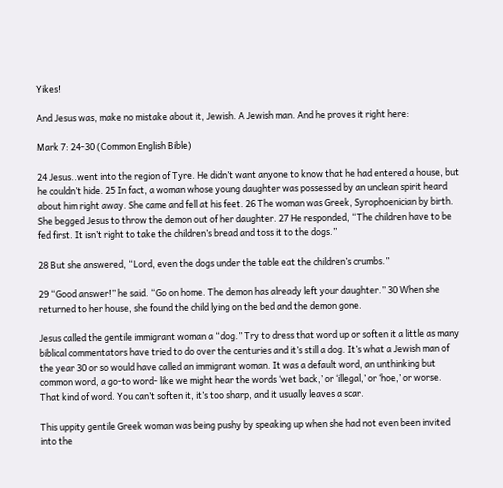Yikes!

And Jesus was, make no mistake about it, Jewish. A Jewish man. And he proves it right here:

Mark 7: 24-30 (Common English Bible)

24 Jesus..went into the region of Tyre. He didn’t want anyone to know that he had entered a house, but he couldn’t hide. 25 In fact, a woman whose young daughter was possessed by an unclean spirit heard about him right away. She came and fell at his feet. 26 The woman was Greek, Syrophoenician by birth. She begged Jesus to throw the demon out of her daughter. 27 He responded, “The children have to be fed first. It isn’t right to take the children’s bread and toss it to the dogs.”

28 But she answered, “Lord, even the dogs under the table eat the children’s crumbs.”

29 “Good answer!” he said. “Go on home. The demon has already left your daughter.” 30 When she returned to her house, she found the child lying on the bed and the demon gone.

Jesus called the gentile immigrant woman a “dog.” Try to dress that word up or soften it a little as many biblical commentators have tried to do over the centuries and it’s still a dog. It’s what a Jewish man of the year 30 or so would have called an immigrant woman. It was a default word, an unthinking but common word, a go-to word- like we might hear the words ‘wet back,’ or ‘illegal,’ or ‘hoe,’ or worse. That kind of word. You can’t soften it, it’s too sharp, and it usually leaves a scar.

This uppity gentile Greek woman was being pushy by speaking up when she had not even been invited into the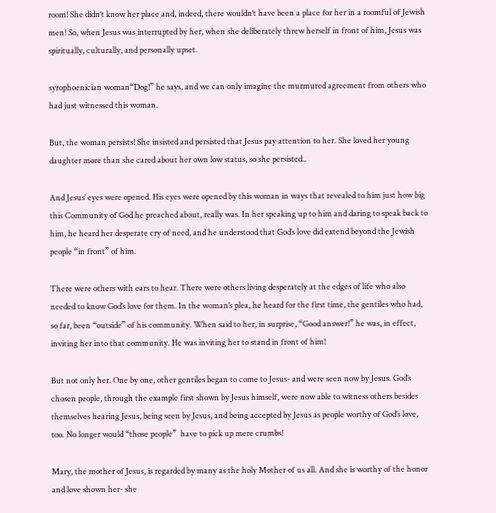room! She didn’t know her place and, indeed, there wouldn’t have been a place for her in a roomful of Jewish men! So, when Jesus was interrupted by her, when she deliberately threw herself in front of him, Jesus was spiritually, culturally, and personally upset.

syrophoenician woman“Dog!” he says, and we can only imagine the murmured agreement from others who had just witnessed this woman.

But, the woman persists! She insisted and persisted that Jesus pay attention to her. She loved her young daughter more than she cared about her own low status, so she persisted..

And Jesus’ eyes were opened. His eyes were opened by this woman in ways that revealed to him just how big this Community of God he preached about, really was. In her speaking up to him and daring to speak back to him, he heard her desperate cry of need, and he understood that God’s love did extend beyond the Jewish people “in front” of him.

There were others with ears to hear. There were others living desperately at the edges of life who also needed to know God’s love for them. In the woman’s plea, he heard for the first time, the gentiles who had, so far, been “outside” of his community. When said to her, in surprise, “Good answer!” he was, in effect, inviting her into that community. He was inviting her to stand in front of him!

But not only her. One by one, other gentiles began to come to Jesus- and were seen now by Jesus. God’s chosen people, through the example first shown by Jesus himself, were now able to witness others besides themselves hearing Jesus, being seen by Jesus, and being accepted by Jesus as people worthy of God’s love, too. No longer would “those people”  have to pick up mere crumbs!

Mary, the mother of Jesus, is regarded by many as the holy Mother of us all. And she is worthy of the honor and love shown her- she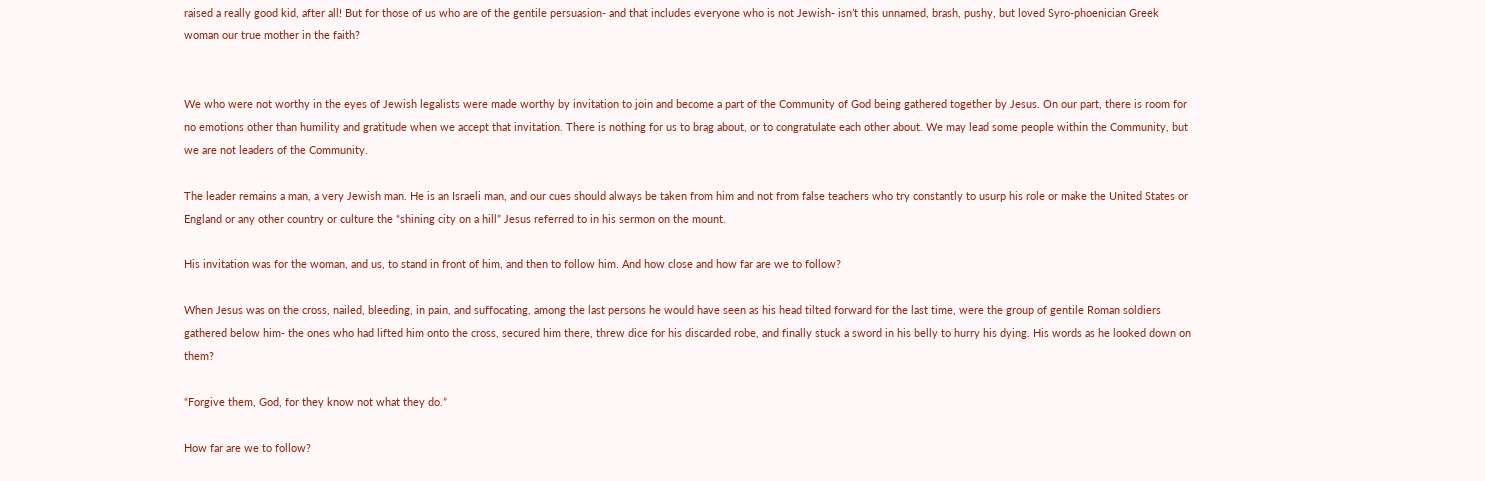raised a really good kid, after all! But for those of us who are of the gentile persuasion- and that includes everyone who is not Jewish- isn’t this unnamed, brash, pushy, but loved Syro-phoenician Greek woman our true mother in the faith?


We who were not worthy in the eyes of Jewish legalists were made worthy by invitation to join and become a part of the Community of God being gathered together by Jesus. On our part, there is room for no emotions other than humility and gratitude when we accept that invitation. There is nothing for us to brag about, or to congratulate each other about. We may lead some people within the Community, but we are not leaders of the Community.

The leader remains a man, a very Jewish man. He is an Israeli man, and our cues should always be taken from him and not from false teachers who try constantly to usurp his role or make the United States or England or any other country or culture the “shining city on a hill” Jesus referred to in his sermon on the mount.

His invitation was for the woman, and us, to stand in front of him, and then to follow him. And how close and how far are we to follow?

When Jesus was on the cross, nailed, bleeding, in pain, and suffocating, among the last persons he would have seen as his head tilted forward for the last time, were the group of gentile Roman soldiers gathered below him- the ones who had lifted him onto the cross, secured him there, threw dice for his discarded robe, and finally stuck a sword in his belly to hurry his dying. His words as he looked down on them?

“Forgive them, God, for they know not what they do.”

How far are we to follow?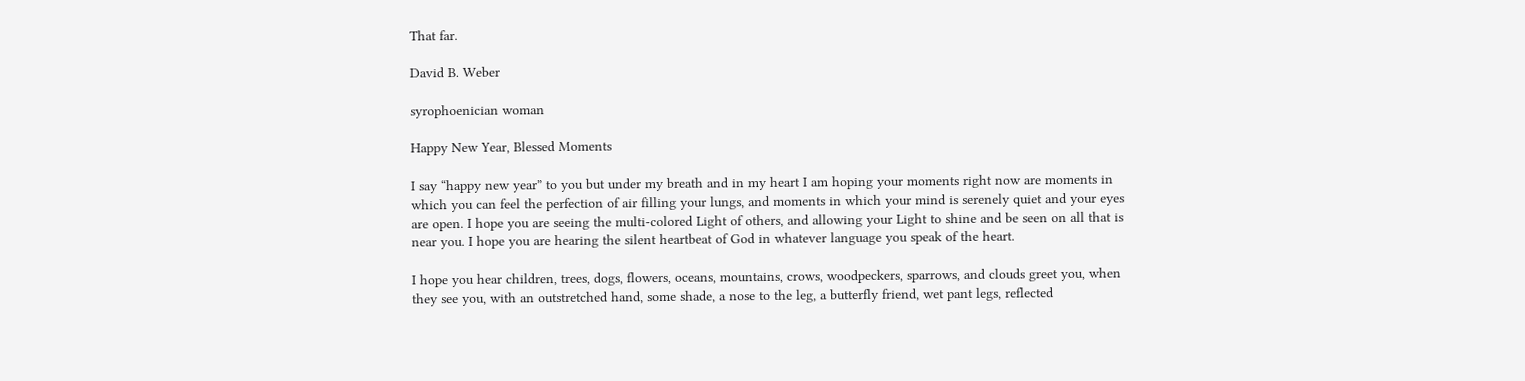That far.

David B. Weber

syrophoenician woman

Happy New Year, Blessed Moments

I say “happy new year” to you but under my breath and in my heart I am hoping your moments right now are moments in which you can feel the perfection of air filling your lungs, and moments in which your mind is serenely quiet and your eyes are open. I hope you are seeing the multi-colored Light of others, and allowing your Light to shine and be seen on all that is near you. I hope you are hearing the silent heartbeat of God in whatever language you speak of the heart.

I hope you hear children, trees, dogs, flowers, oceans, mountains, crows, woodpeckers, sparrows, and clouds greet you, when they see you, with an outstretched hand, some shade, a nose to the leg, a butterfly friend, wet pant legs, reflected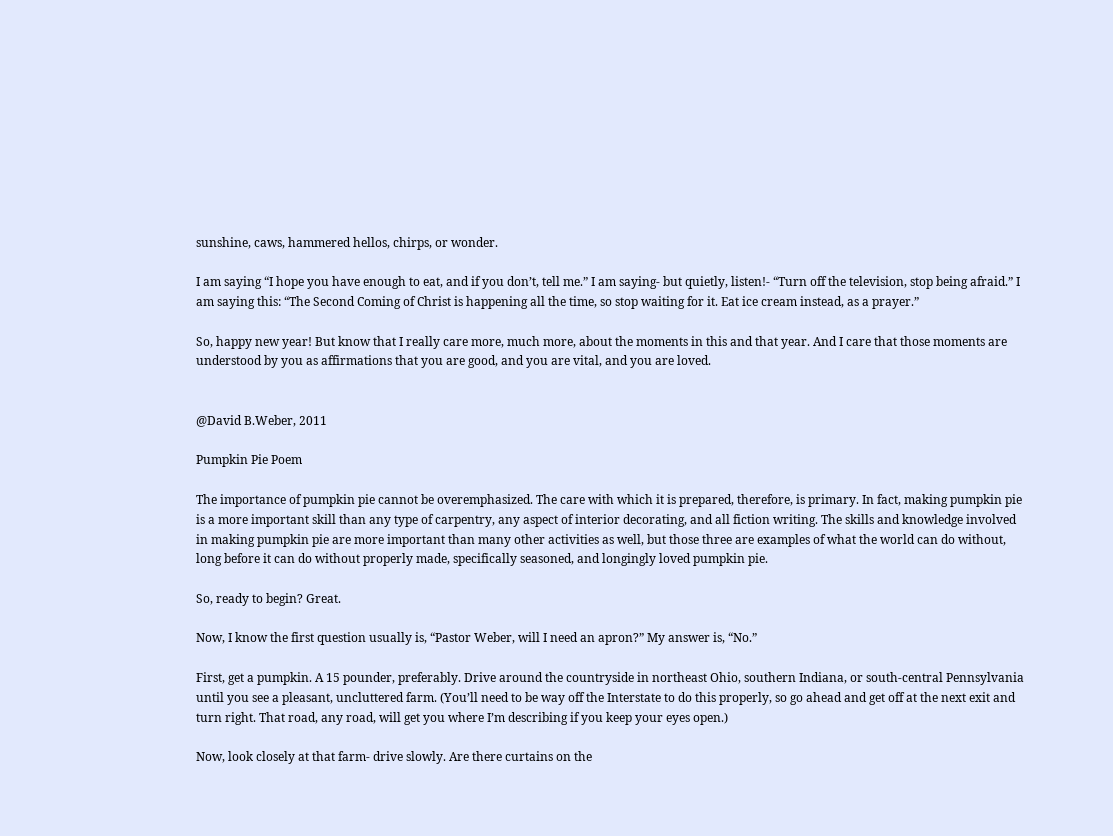sunshine, caws, hammered hellos, chirps, or wonder.

I am saying “I hope you have enough to eat, and if you don’t, tell me.” I am saying- but quietly, listen!- “Turn off the television, stop being afraid.” I am saying this: “The Second Coming of Christ is happening all the time, so stop waiting for it. Eat ice cream instead, as a prayer.”

So, happy new year! But know that I really care more, much more, about the moments in this and that year. And I care that those moments are understood by you as affirmations that you are good, and you are vital, and you are loved.


@David B.Weber, 2011

Pumpkin Pie Poem

The importance of pumpkin pie cannot be overemphasized. The care with which it is prepared, therefore, is primary. In fact, making pumpkin pie is a more important skill than any type of carpentry, any aspect of interior decorating, and all fiction writing. The skills and knowledge involved in making pumpkin pie are more important than many other activities as well, but those three are examples of what the world can do without, long before it can do without properly made, specifically seasoned, and longingly loved pumpkin pie.

So, ready to begin? Great.

Now, I know the first question usually is, “Pastor Weber, will I need an apron?” My answer is, “No.”

First, get a pumpkin. A 15 pounder, preferably. Drive around the countryside in northeast Ohio, southern Indiana, or south-central Pennsylvania until you see a pleasant, uncluttered farm. (You’ll need to be way off the Interstate to do this properly, so go ahead and get off at the next exit and turn right. That road, any road, will get you where I’m describing if you keep your eyes open.)

Now, look closely at that farm- drive slowly. Are there curtains on the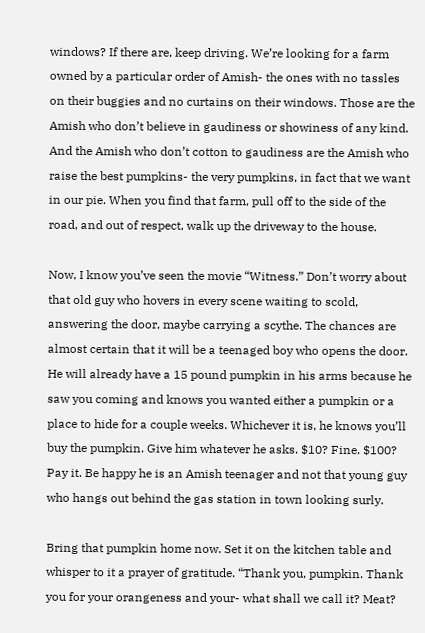windows? If there are, keep driving. We’re looking for a farm owned by a particular order of Amish- the ones with no tassles on their buggies and no curtains on their windows. Those are the Amish who don’t believe in gaudiness or showiness of any kind. And the Amish who don’t cotton to gaudiness are the Amish who raise the best pumpkins- the very pumpkins, in fact that we want in our pie. When you find that farm, pull off to the side of the road, and out of respect, walk up the driveway to the house.

Now, I know you’ve seen the movie “Witness.” Don’t worry about that old guy who hovers in every scene waiting to scold, answering the door, maybe carrying a scythe. The chances are almost certain that it will be a teenaged boy who opens the door. He will already have a 15 pound pumpkin in his arms because he saw you coming and knows you wanted either a pumpkin or a place to hide for a couple weeks. Whichever it is, he knows you’ll buy the pumpkin. Give him whatever he asks. $10? Fine. $100? Pay it. Be happy he is an Amish teenager and not that young guy who hangs out behind the gas station in town looking surly.

Bring that pumpkin home now. Set it on the kitchen table and whisper to it a prayer of gratitude. “Thank you, pumpkin. Thank you for your orangeness and your- what shall we call it? Meat?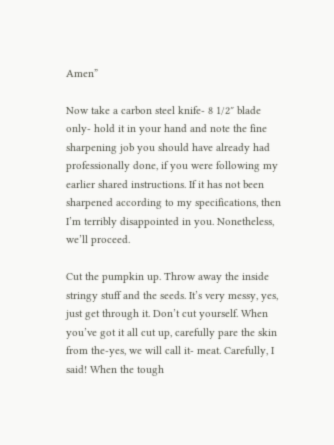Amen”

Now take a carbon steel knife- 8 1/2″ blade only- hold it in your hand and note the fine sharpening job you should have already had professionally done, if you were following my earlier shared instructions. If it has not been sharpened according to my specifications, then I’m terribly disappointed in you. Nonetheless, we’ll proceed.

Cut the pumpkin up. Throw away the inside stringy stuff and the seeds. It’s very messy, yes, just get through it. Don’t cut yourself. When you’ve got it all cut up, carefully pare the skin from the-yes, we will call it- meat. Carefully, I said! When the tough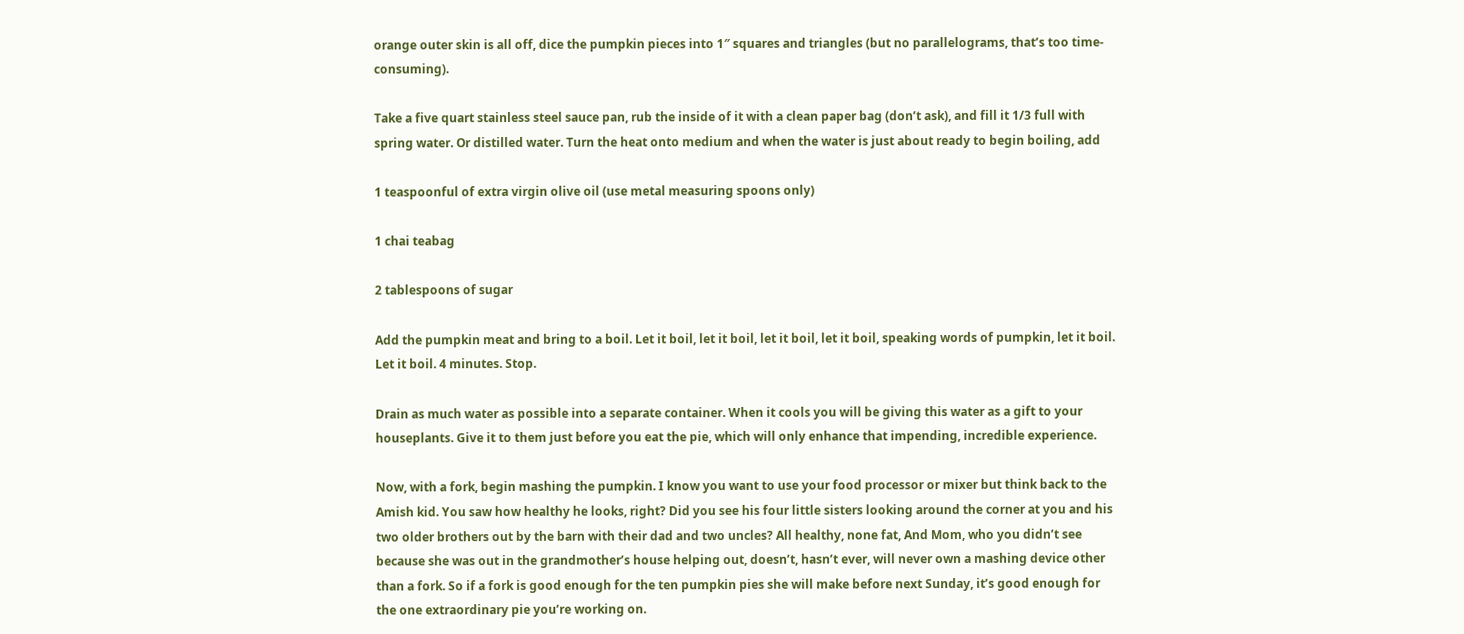orange outer skin is all off, dice the pumpkin pieces into 1″ squares and triangles (but no parallelograms, that’s too time-consuming).

Take a five quart stainless steel sauce pan, rub the inside of it with a clean paper bag (don’t ask), and fill it 1/3 full with spring water. Or distilled water. Turn the heat onto medium and when the water is just about ready to begin boiling, add

1 teaspoonful of extra virgin olive oil (use metal measuring spoons only)

1 chai teabag

2 tablespoons of sugar

Add the pumpkin meat and bring to a boil. Let it boil, let it boil, let it boil, let it boil, speaking words of pumpkin, let it boil. Let it boil. 4 minutes. Stop.

Drain as much water as possible into a separate container. When it cools you will be giving this water as a gift to your houseplants. Give it to them just before you eat the pie, which will only enhance that impending, incredible experience.

Now, with a fork, begin mashing the pumpkin. I know you want to use your food processor or mixer but think back to the Amish kid. You saw how healthy he looks, right? Did you see his four little sisters looking around the corner at you and his two older brothers out by the barn with their dad and two uncles? All healthy, none fat, And Mom, who you didn’t see because she was out in the grandmother’s house helping out, doesn’t, hasn’t ever, will never own a mashing device other than a fork. So if a fork is good enough for the ten pumpkin pies she will make before next Sunday, it’s good enough for the one extraordinary pie you’re working on.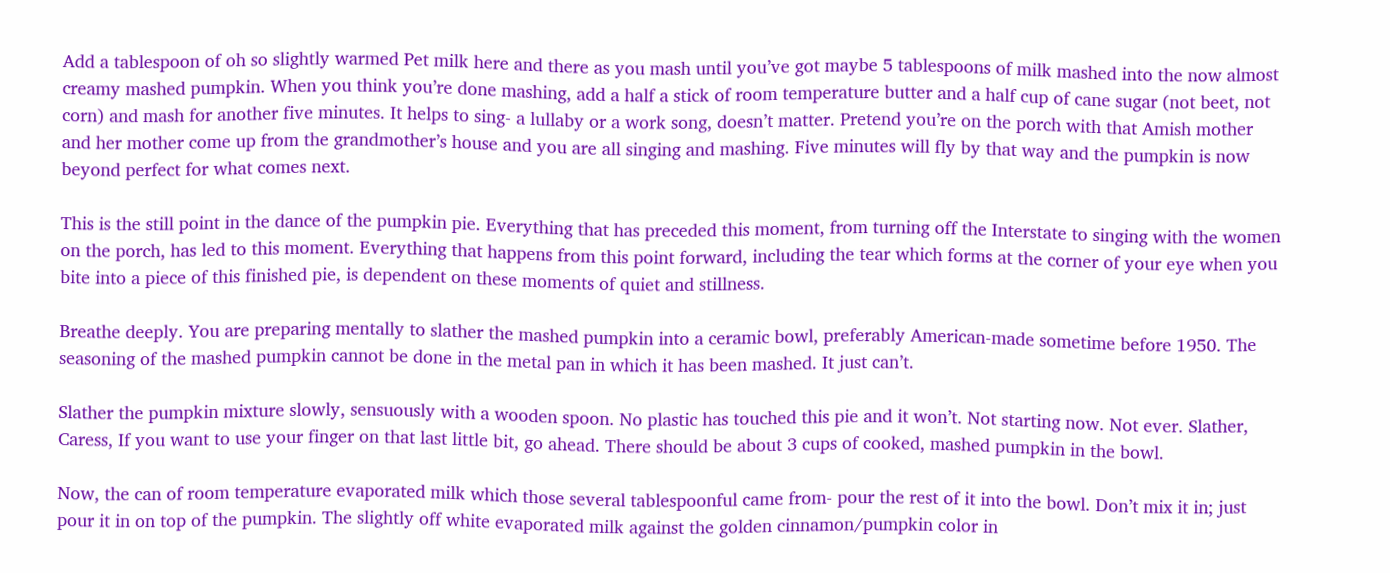Add a tablespoon of oh so slightly warmed Pet milk here and there as you mash until you’ve got maybe 5 tablespoons of milk mashed into the now almost creamy mashed pumpkin. When you think you’re done mashing, add a half a stick of room temperature butter and a half cup of cane sugar (not beet, not corn) and mash for another five minutes. It helps to sing- a lullaby or a work song, doesn’t matter. Pretend you’re on the porch with that Amish mother and her mother come up from the grandmother’s house and you are all singing and mashing. Five minutes will fly by that way and the pumpkin is now beyond perfect for what comes next.

This is the still point in the dance of the pumpkin pie. Everything that has preceded this moment, from turning off the Interstate to singing with the women on the porch, has led to this moment. Everything that happens from this point forward, including the tear which forms at the corner of your eye when you bite into a piece of this finished pie, is dependent on these moments of quiet and stillness.

Breathe deeply. You are preparing mentally to slather the mashed pumpkin into a ceramic bowl, preferably American-made sometime before 1950. The seasoning of the mashed pumpkin cannot be done in the metal pan in which it has been mashed. It just can’t.

Slather the pumpkin mixture slowly, sensuously with a wooden spoon. No plastic has touched this pie and it won’t. Not starting now. Not ever. Slather, Caress, If you want to use your finger on that last little bit, go ahead. There should be about 3 cups of cooked, mashed pumpkin in the bowl.

Now, the can of room temperature evaporated milk which those several tablespoonful came from- pour the rest of it into the bowl. Don’t mix it in; just pour it in on top of the pumpkin. The slightly off white evaporated milk against the golden cinnamon/pumpkin color in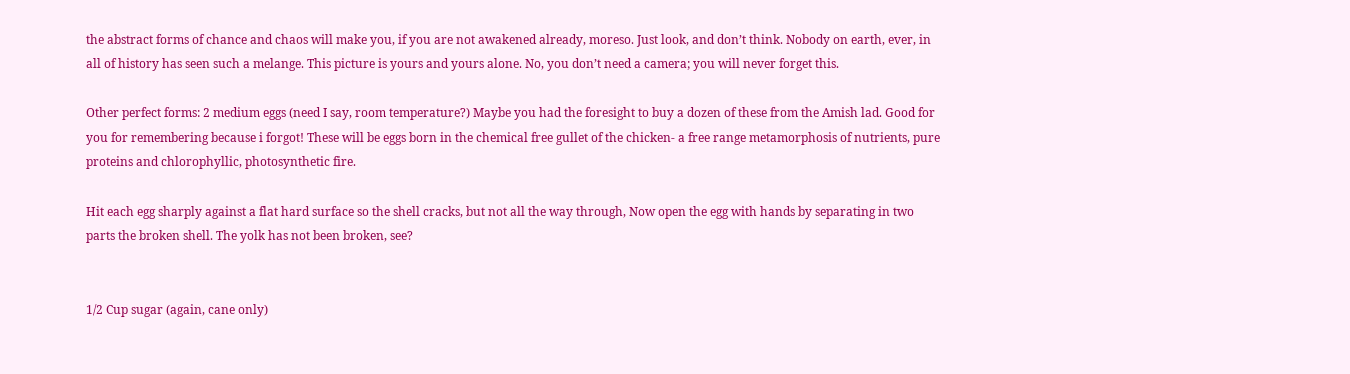the abstract forms of chance and chaos will make you, if you are not awakened already, moreso. Just look, and don’t think. Nobody on earth, ever, in all of history has seen such a melange. This picture is yours and yours alone. No, you don’t need a camera; you will never forget this.

Other perfect forms: 2 medium eggs (need I say, room temperature?) Maybe you had the foresight to buy a dozen of these from the Amish lad. Good for you for remembering because i forgot! These will be eggs born in the chemical free gullet of the chicken- a free range metamorphosis of nutrients, pure proteins and chlorophyllic, photosynthetic fire.

Hit each egg sharply against a flat hard surface so the shell cracks, but not all the way through, Now open the egg with hands by separating in two parts the broken shell. The yolk has not been broken, see?


1/2 Cup sugar (again, cane only)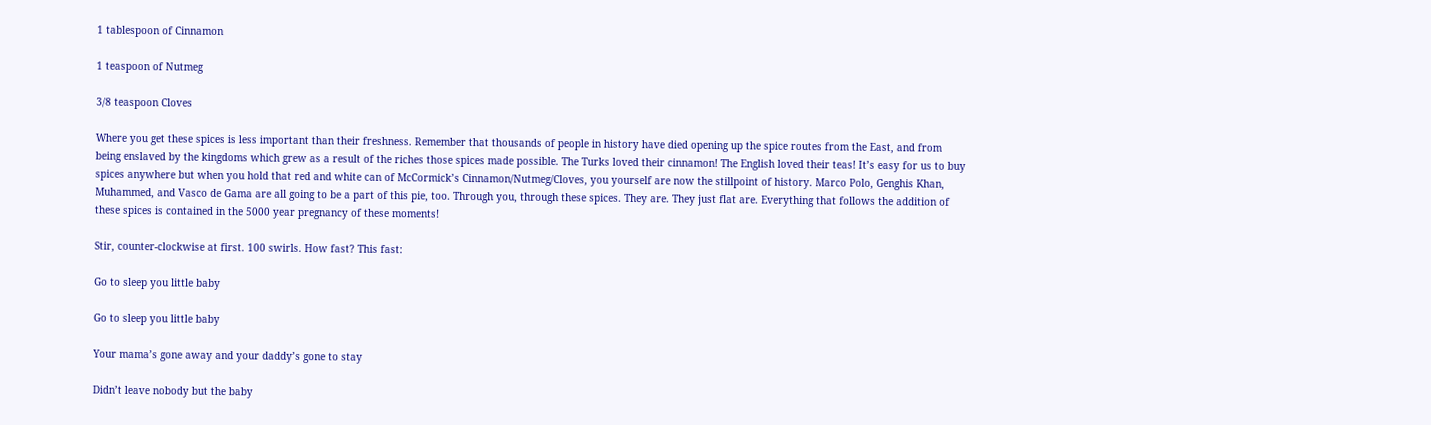1 tablespoon of Cinnamon

1 teaspoon of Nutmeg

3/8 teaspoon Cloves

Where you get these spices is less important than their freshness. Remember that thousands of people in history have died opening up the spice routes from the East, and from being enslaved by the kingdoms which grew as a result of the riches those spices made possible. The Turks loved their cinnamon! The English loved their teas! It’s easy for us to buy spices anywhere but when you hold that red and white can of McCormick’s Cinnamon/Nutmeg/Cloves, you yourself are now the stillpoint of history. Marco Polo, Genghis Khan, Muhammed, and Vasco de Gama are all going to be a part of this pie, too. Through you, through these spices. They are. They just flat are. Everything that follows the addition of these spices is contained in the 5000 year pregnancy of these moments!

Stir, counter-clockwise at first. 100 swirls. How fast? This fast:

Go to sleep you little baby

Go to sleep you little baby

Your mama’s gone away and your daddy’s gone to stay

Didn’t leave nobody but the baby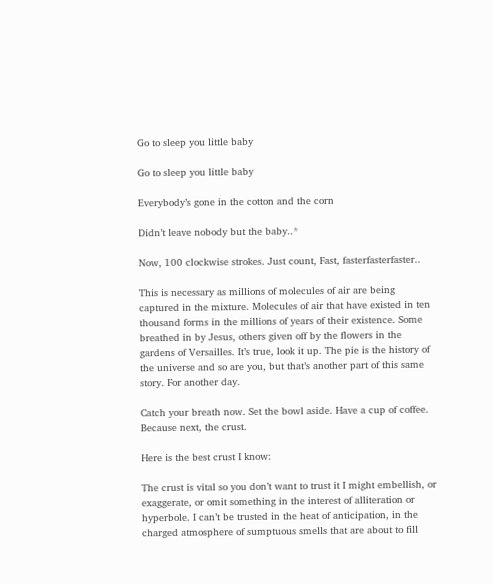Go to sleep you little baby

Go to sleep you little baby

Everybody’s gone in the cotton and the corn

Didn’t leave nobody but the baby..*

Now, 100 clockwise strokes. Just count, Fast, fasterfasterfaster..

This is necessary as millions of molecules of air are being captured in the mixture. Molecules of air that have existed in ten thousand forms in the millions of years of their existence. Some breathed in by Jesus, others given off by the flowers in the gardens of Versailles. It’s true, look it up. The pie is the history of the universe and so are you, but that’s another part of this same story. For another day.

Catch your breath now. Set the bowl aside. Have a cup of coffee. Because next, the crust.

Here is the best crust I know:

The crust is vital so you don’t want to trust it I might embellish, or exaggerate, or omit something in the interest of alliteration or hyperbole. I can’t be trusted in the heat of anticipation, in the charged atmosphere of sumptuous smells that are about to fill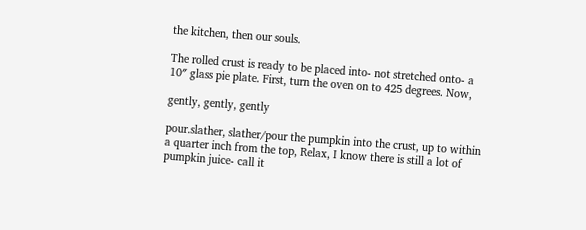the kitchen, then our souls.

The rolled crust is ready to be placed into- not stretched onto- a 10″ glass pie plate. First, turn the oven on to 425 degrees. Now,

gently, gently, gently

pour.slather, slather/pour the pumpkin into the crust, up to within a quarter inch from the top, Relax, I know there is still a lot of pumpkin juice- call it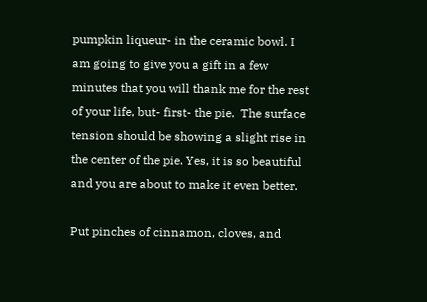pumpkin liqueur- in the ceramic bowl. I am going to give you a gift in a few minutes that you will thank me for the rest of your life, but- first- the pie.  The surface tension should be showing a slight rise in the center of the pie. Yes, it is so beautiful and you are about to make it even better.

Put pinches of cinnamon, cloves, and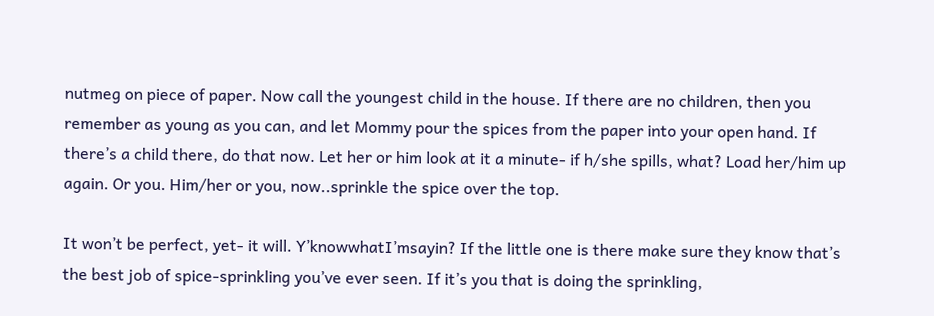nutmeg on piece of paper. Now call the youngest child in the house. If there are no children, then you remember as young as you can, and let Mommy pour the spices from the paper into your open hand. If there’s a child there, do that now. Let her or him look at it a minute- if h/she spills, what? Load her/him up again. Or you. Him/her or you, now..sprinkle the spice over the top.

It won’t be perfect, yet- it will. Y’knowwhatI’msayin? If the little one is there make sure they know that’s the best job of spice-sprinkling you’ve ever seen. If it’s you that is doing the sprinkling,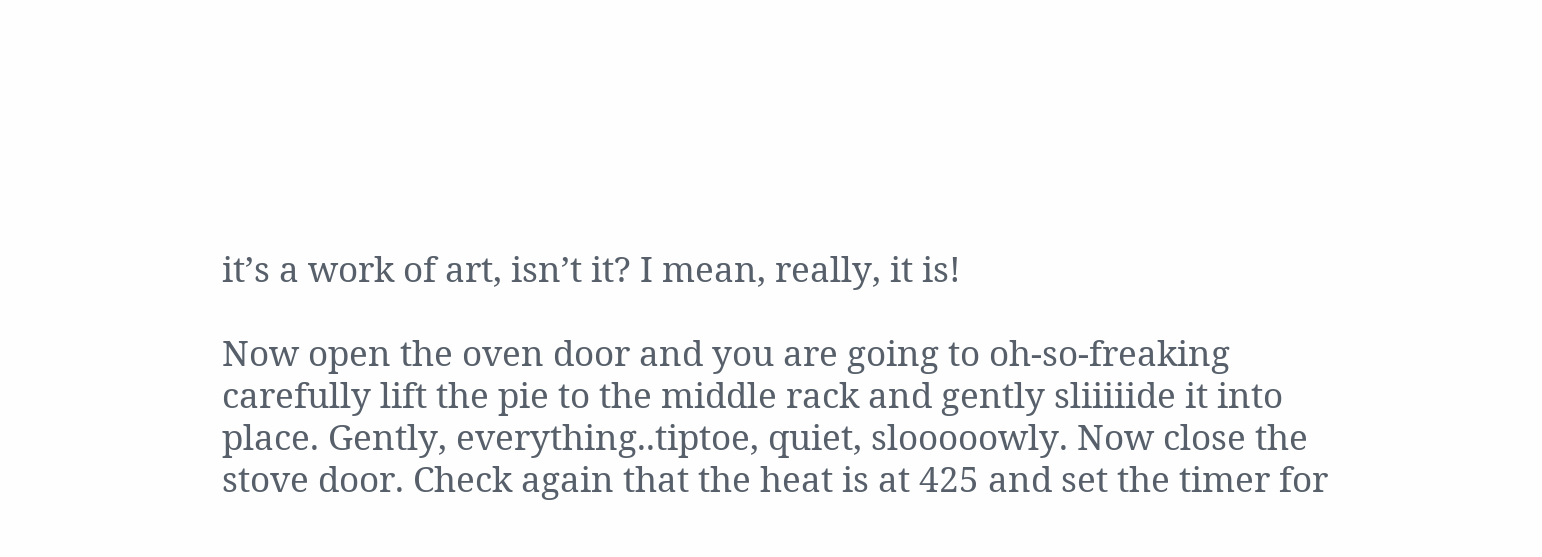it’s a work of art, isn’t it? I mean, really, it is!

Now open the oven door and you are going to oh-so-freaking carefully lift the pie to the middle rack and gently sliiiiide it into place. Gently, everything..tiptoe, quiet, slooooowly. Now close the stove door. Check again that the heat is at 425 and set the timer for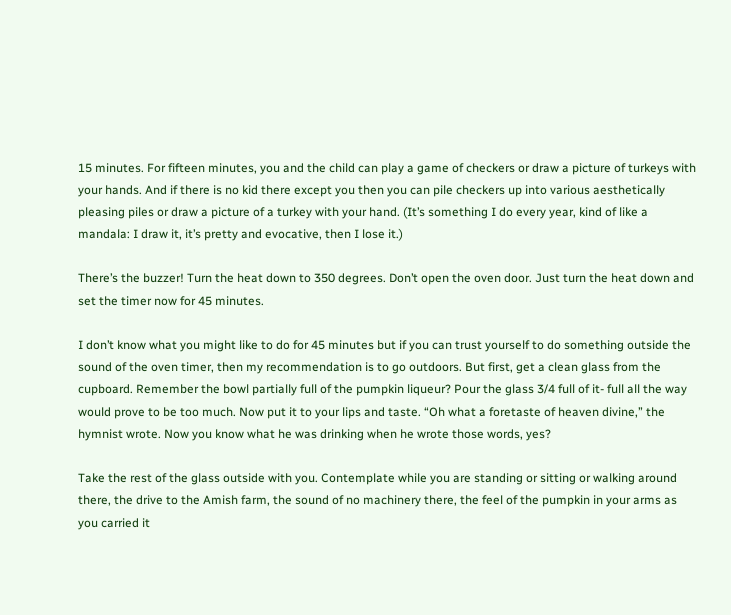15 minutes. For fifteen minutes, you and the child can play a game of checkers or draw a picture of turkeys with your hands. And if there is no kid there except you then you can pile checkers up into various aesthetically pleasing piles or draw a picture of a turkey with your hand. (It’s something I do every year, kind of like a mandala: I draw it, it’s pretty and evocative, then I lose it.)

There’s the buzzer! Turn the heat down to 350 degrees. Don’t open the oven door. Just turn the heat down and set the timer now for 45 minutes.

I don’t know what you might like to do for 45 minutes but if you can trust yourself to do something outside the sound of the oven timer, then my recommendation is to go outdoors. But first, get a clean glass from the cupboard. Remember the bowl partially full of the pumpkin liqueur? Pour the glass 3/4 full of it- full all the way would prove to be too much. Now put it to your lips and taste. “Oh what a foretaste of heaven divine,” the hymnist wrote. Now you know what he was drinking when he wrote those words, yes?

Take the rest of the glass outside with you. Contemplate while you are standing or sitting or walking around there, the drive to the Amish farm, the sound of no machinery there, the feel of the pumpkin in your arms as you carried it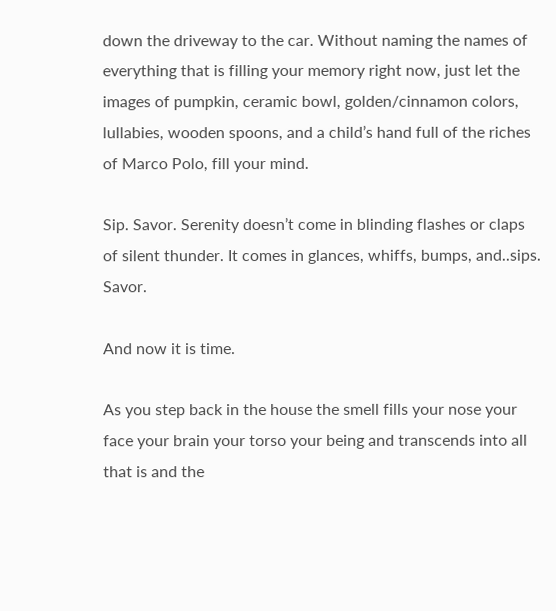down the driveway to the car. Without naming the names of everything that is filling your memory right now, just let the images of pumpkin, ceramic bowl, golden/cinnamon colors, lullabies, wooden spoons, and a child’s hand full of the riches of Marco Polo, fill your mind.

Sip. Savor. Serenity doesn’t come in blinding flashes or claps of silent thunder. It comes in glances, whiffs, bumps, and..sips. Savor.

And now it is time.

As you step back in the house the smell fills your nose your face your brain your torso your being and transcends into all that is and the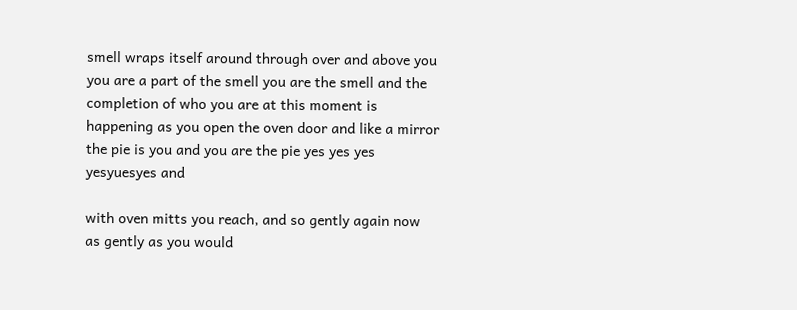smell wraps itself around through over and above you you are a part of the smell you are the smell and the completion of who you are at this moment is happening as you open the oven door and like a mirror the pie is you and you are the pie yes yes yes yesyuesyes and

with oven mitts you reach, and so gently again now as gently as you would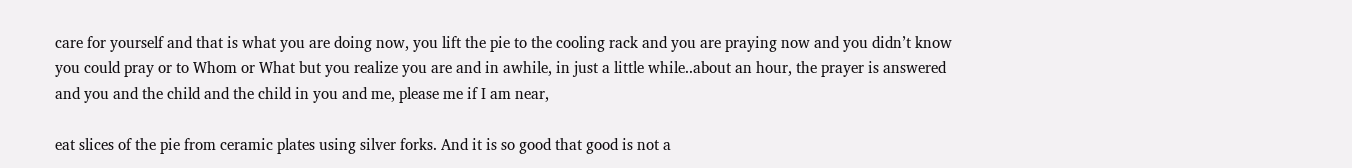care for yourself and that is what you are doing now, you lift the pie to the cooling rack and you are praying now and you didn’t know you could pray or to Whom or What but you realize you are and in awhile, in just a little while..about an hour, the prayer is answered and you and the child and the child in you and me, please me if I am near,

eat slices of the pie from ceramic plates using silver forks. And it is so good that good is not a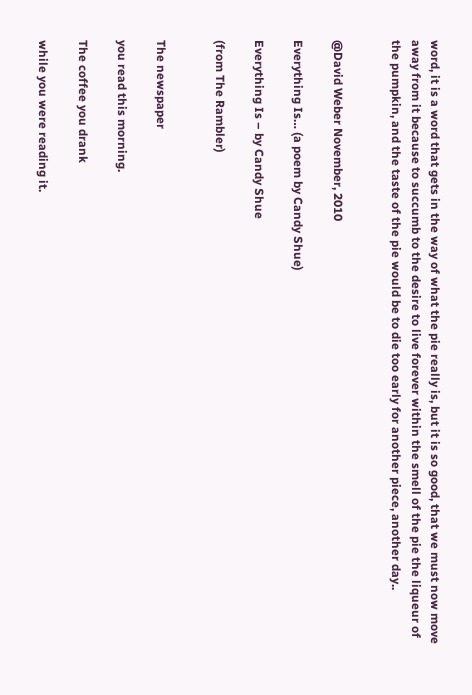word, it is a word that gets in the way of what the pie really is, but it is so good, that we must now move away from it because to succumb to the desire to live forever within the smell of the pie the liqueur of the pumpkin, and the taste of the pie would be to die too early for another piece, another day..


@David Weber November, 2010

Everything Is… (a poem by Candy Shue)

Everything Is – by Candy Shue

(from The Rambler)


The newspaper

you read this morning.

The coffee you drank

while you were reading it.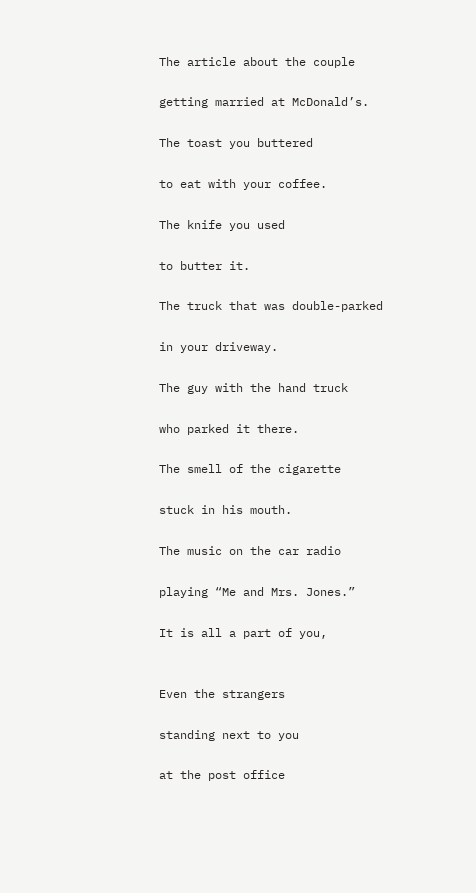The article about the couple

getting married at McDonald’s.

The toast you buttered

to eat with your coffee.

The knife you used

to butter it.

The truck that was double-parked

in your driveway.

The guy with the hand truck

who parked it there.

The smell of the cigarette

stuck in his mouth.

The music on the car radio

playing “Me and Mrs. Jones.”

It is all a part of you,


Even the strangers

standing next to you

at the post office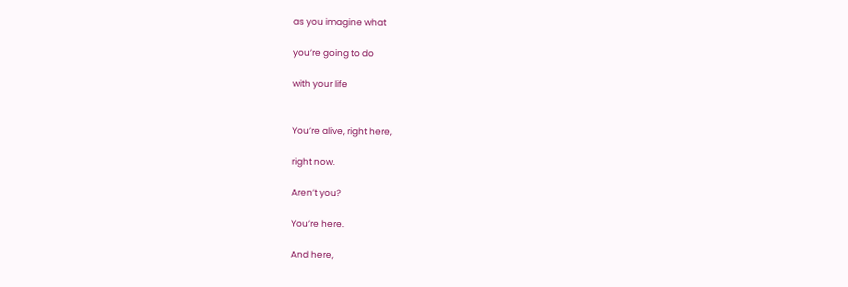as you imagine what

you’re going to do

with your life


You’re alive, right here,

right now.

Aren’t you?

You’re here.

And here,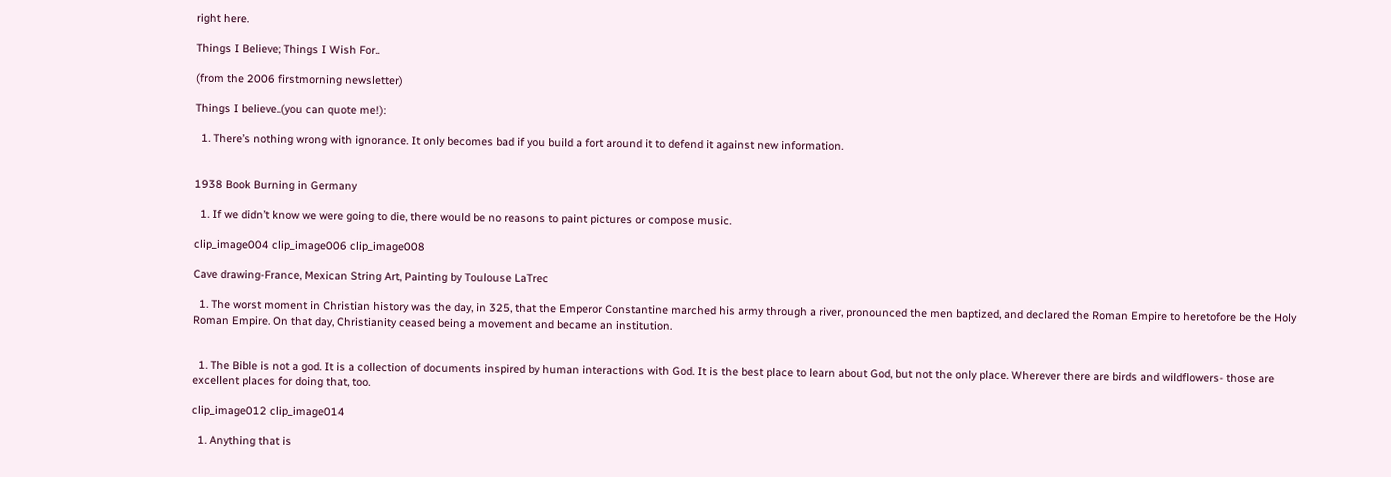right here.

Things I Believe; Things I Wish For..

(from the 2006 firstmorning newsletter)

Things I believe..(you can quote me!):

  1. There’s nothing wrong with ignorance. It only becomes bad if you build a fort around it to defend it against new information.


1938 Book Burning in Germany

  1. If we didn’t know we were going to die, there would be no reasons to paint pictures or compose music.

clip_image004 clip_image006 clip_image008

Cave drawing-France, Mexican String Art, Painting by Toulouse LaTrec

  1. The worst moment in Christian history was the day, in 325, that the Emperor Constantine marched his army through a river, pronounced the men baptized, and declared the Roman Empire to heretofore be the Holy Roman Empire. On that day, Christianity ceased being a movement and became an institution.


  1. The Bible is not a god. It is a collection of documents inspired by human interactions with God. It is the best place to learn about God, but not the only place. Wherever there are birds and wildflowers- those are excellent places for doing that, too.

clip_image012 clip_image014

  1. Anything that is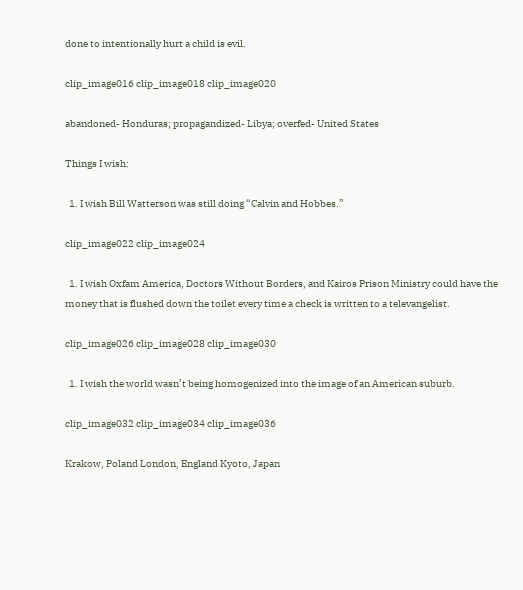done to intentionally hurt a child is evil.

clip_image016 clip_image018 clip_image020

abandoned- Honduras; propagandized- Libya; overfed- United States

Things I wish:

  1. I wish Bill Watterson was still doing “Calvin and Hobbes.”

clip_image022 clip_image024

  1. I wish Oxfam America, Doctors Without Borders, and Kairos Prison Ministry could have the money that is flushed down the toilet every time a check is written to a televangelist.

clip_image026 clip_image028 clip_image030

  1. I wish the world wasn’t being homogenized into the image of an American suburb.

clip_image032 clip_image034 clip_image036

Krakow, Poland London, England Kyoto, Japan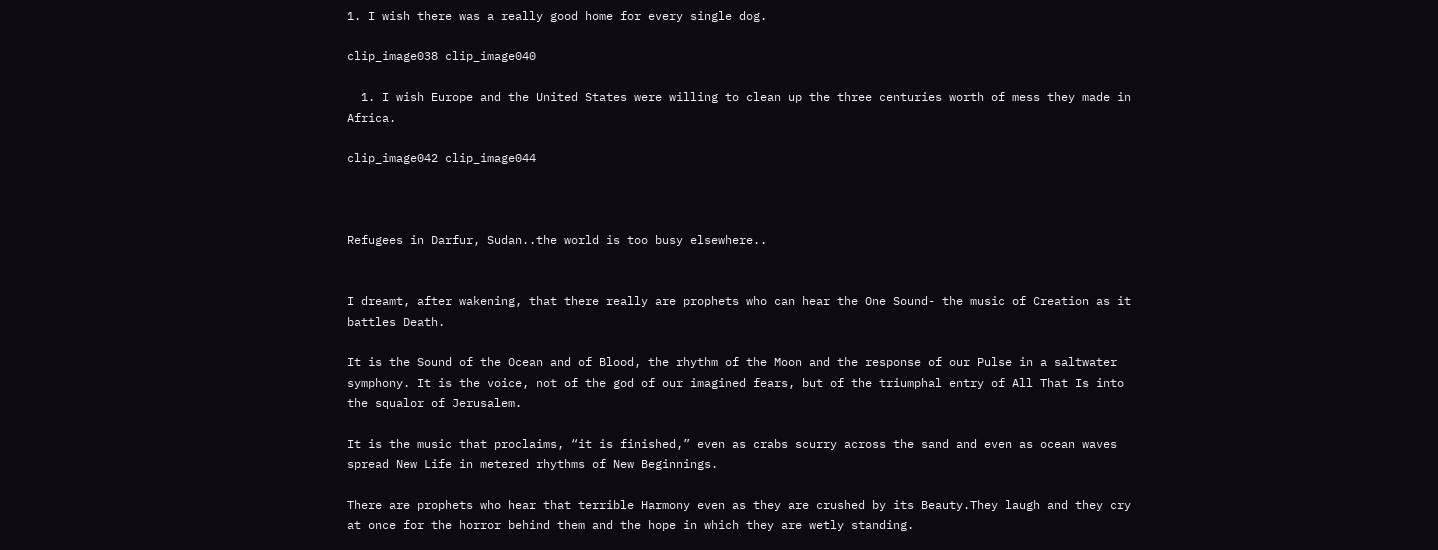1. I wish there was a really good home for every single dog.

clip_image038 clip_image040

  1. I wish Europe and the United States were willing to clean up the three centuries worth of mess they made in Africa.

clip_image042 clip_image044



Refugees in Darfur, Sudan..the world is too busy elsewhere..


I dreamt, after wakening, that there really are prophets who can hear the One Sound- the music of Creation as it battles Death.

It is the Sound of the Ocean and of Blood, the rhythm of the Moon and the response of our Pulse in a saltwater symphony. It is the voice, not of the god of our imagined fears, but of the triumphal entry of All That Is into the squalor of Jerusalem.

It is the music that proclaims, “it is finished,” even as crabs scurry across the sand and even as ocean waves spread New Life in metered rhythms of New Beginnings.

There are prophets who hear that terrible Harmony even as they are crushed by its Beauty.They laugh and they cry at once for the horror behind them and the hope in which they are wetly standing.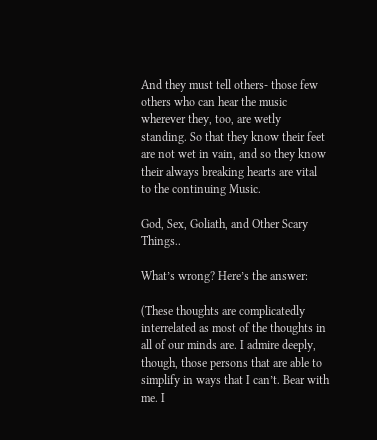And they must tell others- those few others who can hear the music wherever they, too, are wetly standing. So that they know their feet are not wet in vain, and so they know their always breaking hearts are vital to the continuing Music.

God, Sex, Goliath, and Other Scary Things..

What’s wrong? Here’s the answer:

(These thoughts are complicatedly interrelated as most of the thoughts in all of our minds are. I admire deeply, though, those persons that are able to simplify in ways that I can’t. Bear with me. I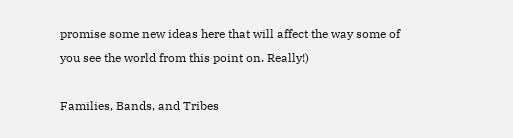promise some new ideas here that will affect the way some of you see the world from this point on. Really!)

Families, Bands, and Tribes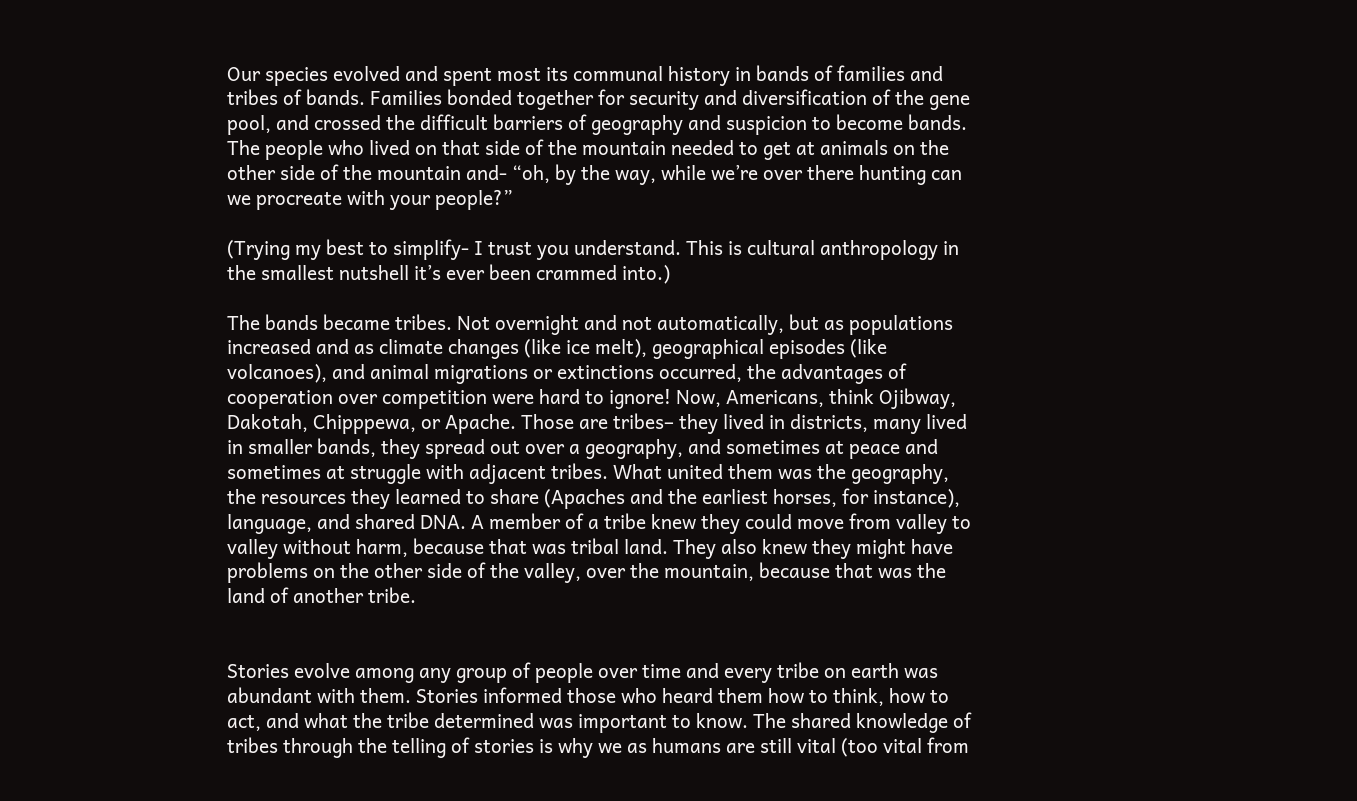Our species evolved and spent most its communal history in bands of families and tribes of bands. Families bonded together for security and diversification of the gene pool, and crossed the difficult barriers of geography and suspicion to become bands. The people who lived on that side of the mountain needed to get at animals on the other side of the mountain and- “oh, by the way, while we’re over there hunting can we procreate with your people?”

(Trying my best to simplify- I trust you understand. This is cultural anthropology in the smallest nutshell it’s ever been crammed into.)

The bands became tribes. Not overnight and not automatically, but as populations increased and as climate changes (like ice melt), geographical episodes (like volcanoes), and animal migrations or extinctions occurred, the advantages of cooperation over competition were hard to ignore! Now, Americans, think Ojibway, Dakotah, Chipppewa, or Apache. Those are tribes– they lived in districts, many lived in smaller bands, they spread out over a geography, and sometimes at peace and sometimes at struggle with adjacent tribes. What united them was the geography, the resources they learned to share (Apaches and the earliest horses, for instance), language, and shared DNA. A member of a tribe knew they could move from valley to valley without harm, because that was tribal land. They also knew they might have problems on the other side of the valley, over the mountain, because that was the land of another tribe.


Stories evolve among any group of people over time and every tribe on earth was abundant with them. Stories informed those who heard them how to think, how to act, and what the tribe determined was important to know. The shared knowledge of tribes through the telling of stories is why we as humans are still vital (too vital from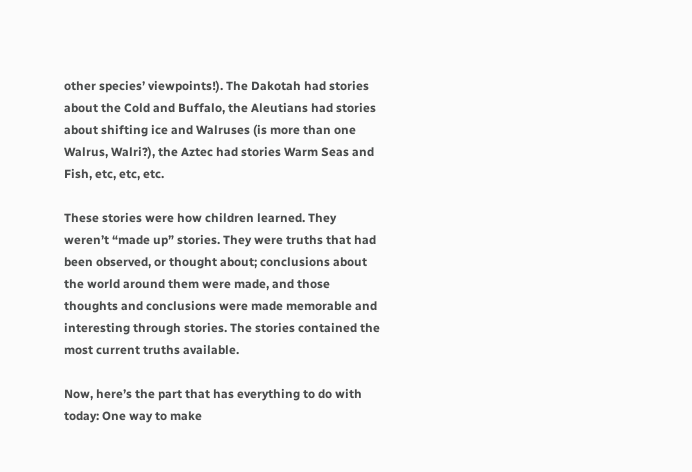other species’ viewpoints!). The Dakotah had stories about the Cold and Buffalo, the Aleutians had stories about shifting ice and Walruses (is more than one Walrus, Walri?), the Aztec had stories Warm Seas and Fish, etc, etc, etc.

These stories were how children learned. They weren’t “made up” stories. They were truths that had been observed, or thought about; conclusions about the world around them were made, and those thoughts and conclusions were made memorable and interesting through stories. The stories contained the most current truths available.

Now, here’s the part that has everything to do with today: One way to make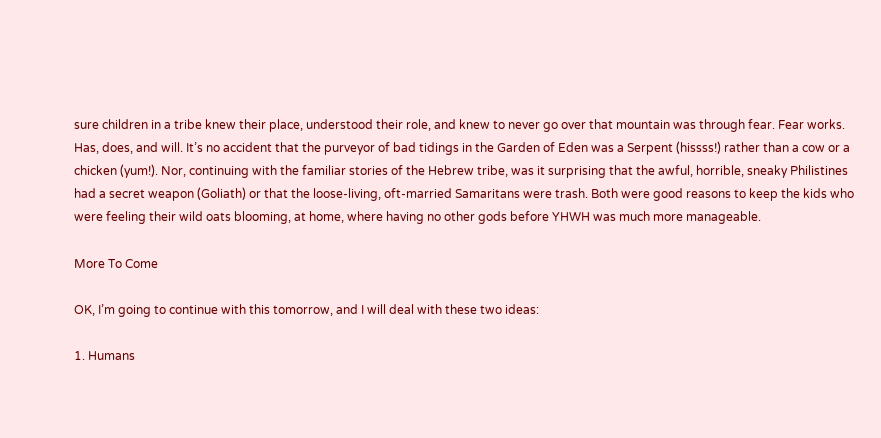sure children in a tribe knew their place, understood their role, and knew to never go over that mountain was through fear. Fear works. Has, does, and will. It’s no accident that the purveyor of bad tidings in the Garden of Eden was a Serpent (hissss!) rather than a cow or a chicken (yum!). Nor, continuing with the familiar stories of the Hebrew tribe, was it surprising that the awful, horrible, sneaky Philistines had a secret weapon (Goliath) or that the loose-living, oft-married Samaritans were trash. Both were good reasons to keep the kids who were feeling their wild oats blooming, at home, where having no other gods before YHWH was much more manageable.

More To Come

OK, I’m going to continue with this tomorrow, and I will deal with these two ideas:

1. Humans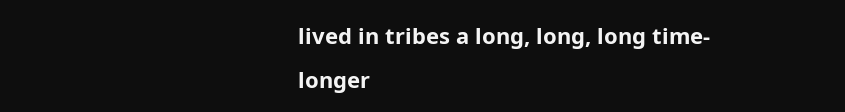lived in tribes a long, long, long time- longer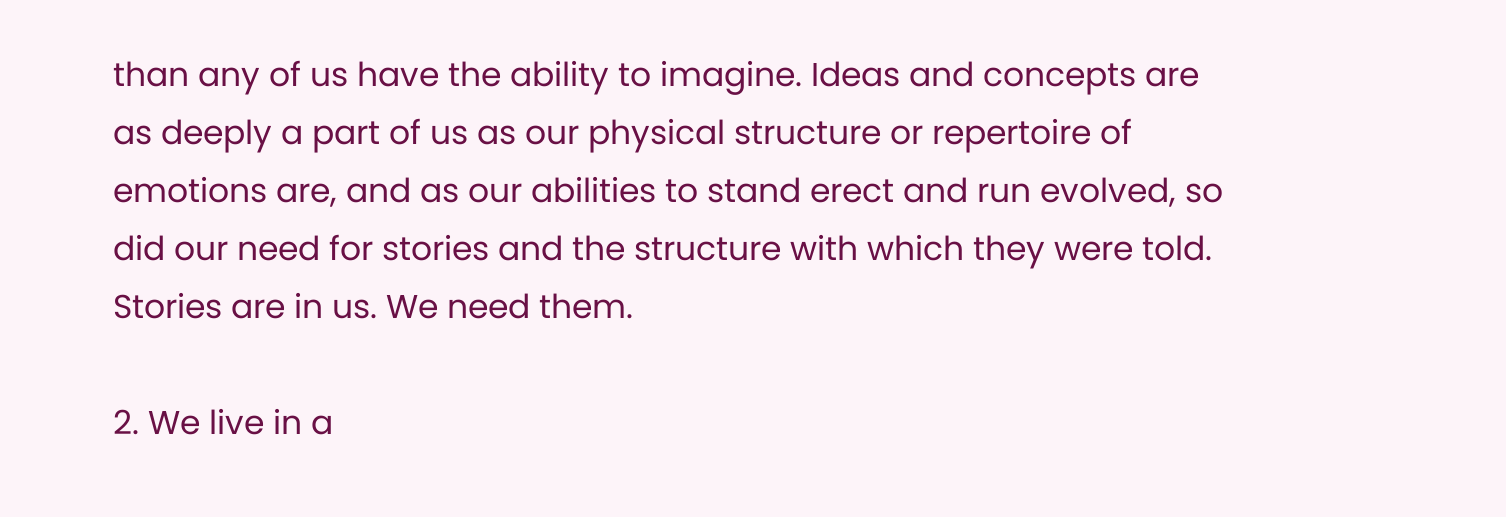than any of us have the ability to imagine. Ideas and concepts are as deeply a part of us as our physical structure or repertoire of emotions are, and as our abilities to stand erect and run evolved, so did our need for stories and the structure with which they were told. Stories are in us. We need them.

2. We live in a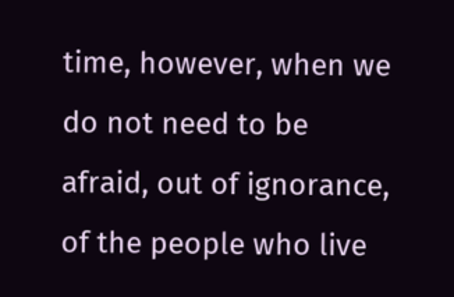time, however, when we do not need to be afraid, out of ignorance, of the people who live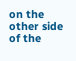on the other side of the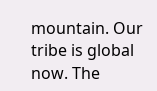mountain. Our tribe is global now. The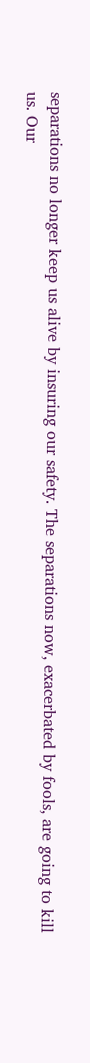separations no longer keep us alive by insuring our safety. The separations now, exacerbated by fools, are going to kill us. Our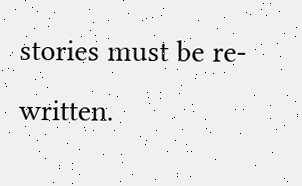stories must be re-written.